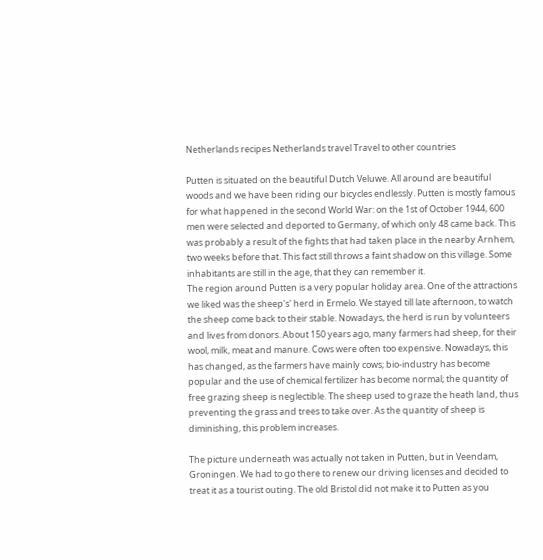Netherlands recipes Netherlands travel Travel to other countries

Putten is situated on the beautiful Dutch Veluwe. All around are beautiful woods and we have been riding our bicycles endlessly. Putten is mostly famous for what happened in the second World War: on the 1st of October 1944, 600 men were selected and deported to Germany, of which only 48 came back. This was probably a result of the fights that had taken place in the nearby Arnhem, two weeks before that. This fact still throws a faint shadow on this village. Some inhabitants are still in the age, that they can remember it.
The region around Putten is a very popular holiday area. One of the attractions we liked was the sheep's' herd in Ermelo. We stayed till late afternoon, to watch the sheep come back to their stable. Nowadays, the herd is run by volunteers and lives from donors. About 150 years ago, many farmers had sheep, for their wool, milk, meat and manure. Cows were often too expensive. Nowadays, this has changed, as the farmers have mainly cows; bio-industry has become popular and the use of chemical fertilizer has become normal; the quantity of free grazing sheep is neglectible. The sheep used to graze the heath land, thus preventing the grass and trees to take over. As the quantity of sheep is diminishing, this problem increases.

The picture underneath was actually not taken in Putten, but in Veendam, Groningen. We had to go there to renew our driving licenses and decided to treat it as a tourist outing. The old Bristol did not make it to Putten as you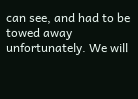can see, and had to be towed away unfortunately. We will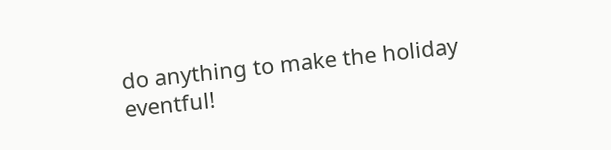do anything to make the holiday eventful!